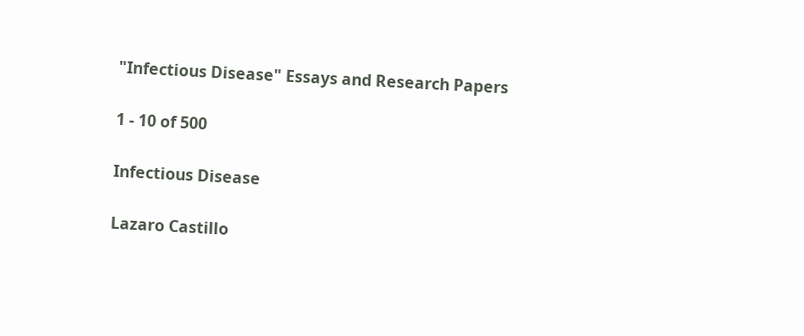"Infectious Disease" Essays and Research Papers

1 - 10 of 500

Infectious Disease

Lazaro Castillo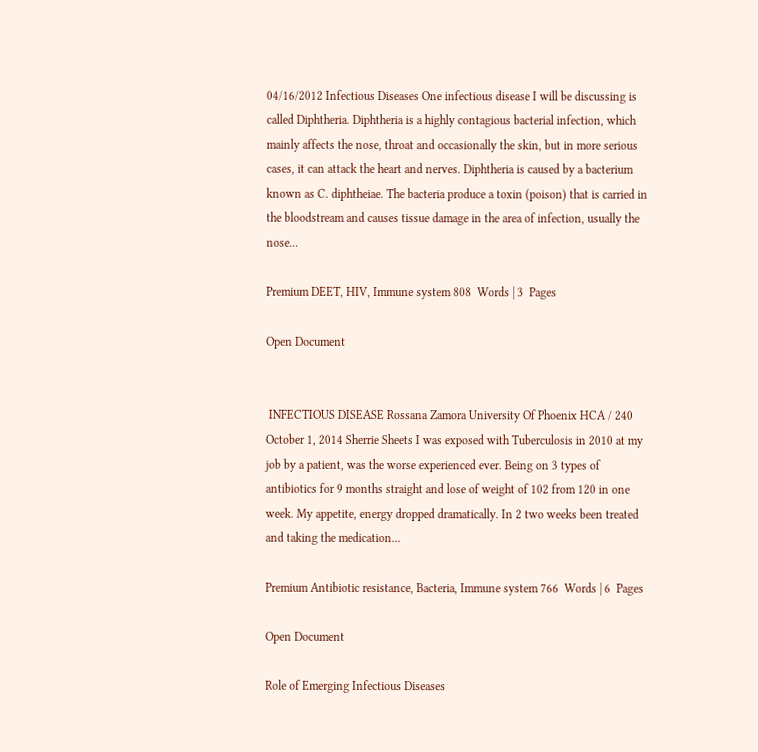04/16/2012 Infectious Diseases One infectious disease I will be discussing is called Diphtheria. Diphtheria is a highly contagious bacterial infection, which mainly affects the nose, throat and occasionally the skin, but in more serious cases, it can attack the heart and nerves. Diphtheria is caused by a bacterium known as C. diphtheiae. The bacteria produce a toxin (poison) that is carried in the bloodstream and causes tissue damage in the area of infection, usually the nose...

Premium DEET, HIV, Immune system 808  Words | 3  Pages

Open Document


 INFECTIOUS DISEASE Rossana Zamora University Of Phoenix HCA / 240 October 1, 2014 Sherrie Sheets I was exposed with Tuberculosis in 2010 at my job by a patient, was the worse experienced ever. Being on 3 types of antibiotics for 9 months straight and lose of weight of 102 from 120 in one week. My appetite, energy dropped dramatically. In 2 two weeks been treated and taking the medication...

Premium Antibiotic resistance, Bacteria, Immune system 766  Words | 6  Pages

Open Document

Role of Emerging Infectious Diseases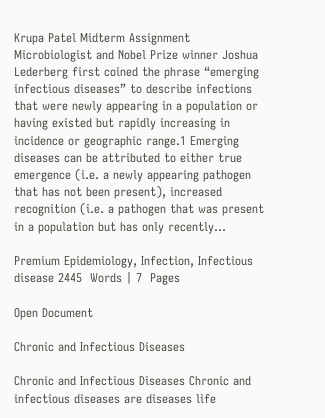Krupa Patel Midterm Assignment Microbiologist and Nobel Prize winner Joshua Lederberg first coined the phrase “emerging infectious diseases” to describe infections that were newly appearing in a population or having existed but rapidly increasing in incidence or geographic range.1 Emerging diseases can be attributed to either true emergence (i.e. a newly appearing pathogen that has not been present), increased recognition (i.e. a pathogen that was present in a population but has only recently...

Premium Epidemiology, Infection, Infectious disease 2445  Words | 7  Pages

Open Document

Chronic and Infectious Diseases

Chronic and Infectious Diseases Chronic and infectious diseases are diseases life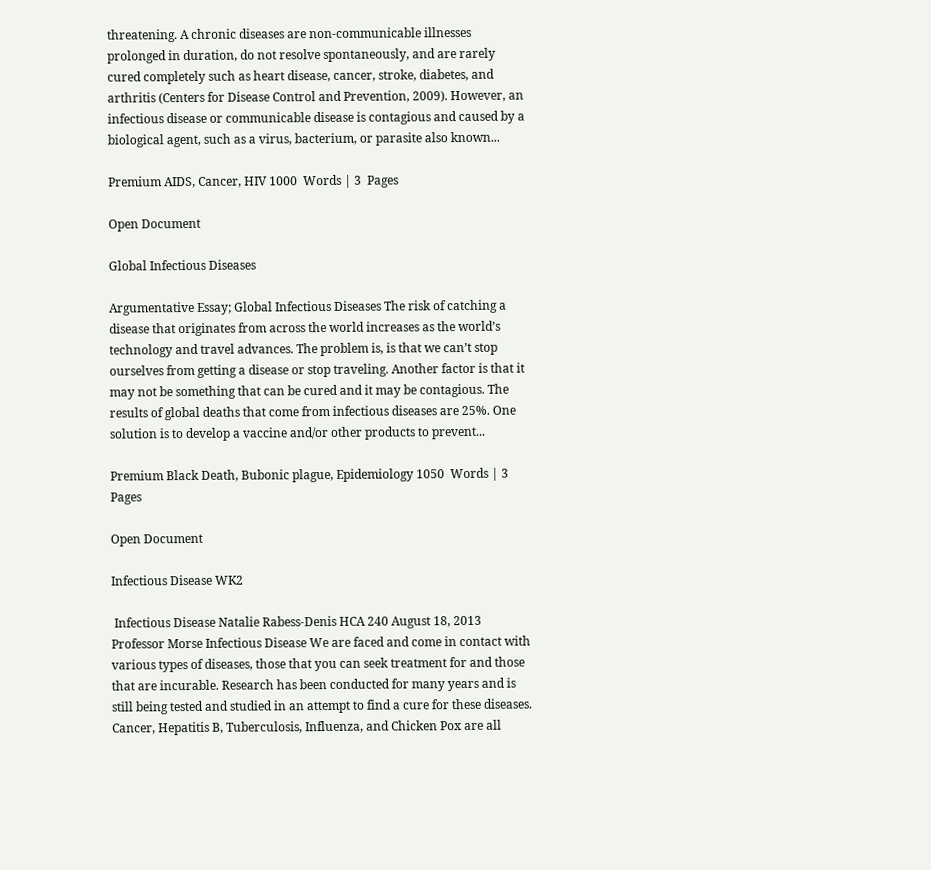threatening. A chronic diseases are non-communicable illnesses prolonged in duration, do not resolve spontaneously, and are rarely cured completely such as heart disease, cancer, stroke, diabetes, and arthritis (Centers for Disease Control and Prevention, 2009). However, an infectious disease or communicable disease is contagious and caused by a biological agent, such as a virus, bacterium, or parasite also known...

Premium AIDS, Cancer, HIV 1000  Words | 3  Pages

Open Document

Global Infectious Diseases

Argumentative Essay; Global Infectious Diseases The risk of catching a disease that originates from across the world increases as the world’s technology and travel advances. The problem is, is that we can’t stop ourselves from getting a disease or stop traveling. Another factor is that it may not be something that can be cured and it may be contagious. The results of global deaths that come from infectious diseases are 25%. One solution is to develop a vaccine and/or other products to prevent...

Premium Black Death, Bubonic plague, Epidemiology 1050  Words | 3  Pages

Open Document

Infectious Disease WK2

 Infectious Disease Natalie Rabess-Denis HCA 240 August 18, 2013 Professor Morse Infectious Disease We are faced and come in contact with various types of diseases, those that you can seek treatment for and those that are incurable. Research has been conducted for many years and is still being tested and studied in an attempt to find a cure for these diseases. Cancer, Hepatitis B, Tuberculosis, Influenza, and Chicken Pox are all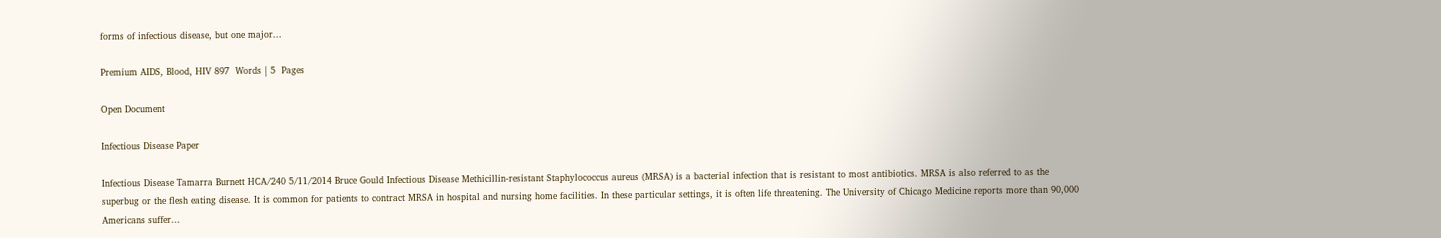forms of infectious disease, but one major...

Premium AIDS, Blood, HIV 897  Words | 5  Pages

Open Document

Infectious Disease Paper

Infectious Disease Tamarra Burnett HCA/240 5/11/2014 Bruce Gould Infectious Disease Methicillin-resistant Staphylococcus aureus (MRSA) is a bacterial infection that is resistant to most antibiotics. MRSA is also referred to as the superbug or the flesh eating disease. It is common for patients to contract MRSA in hospital and nursing home facilities. In these particular settings, it is often life threatening. The University of Chicago Medicine reports more than 90,000 Americans suffer...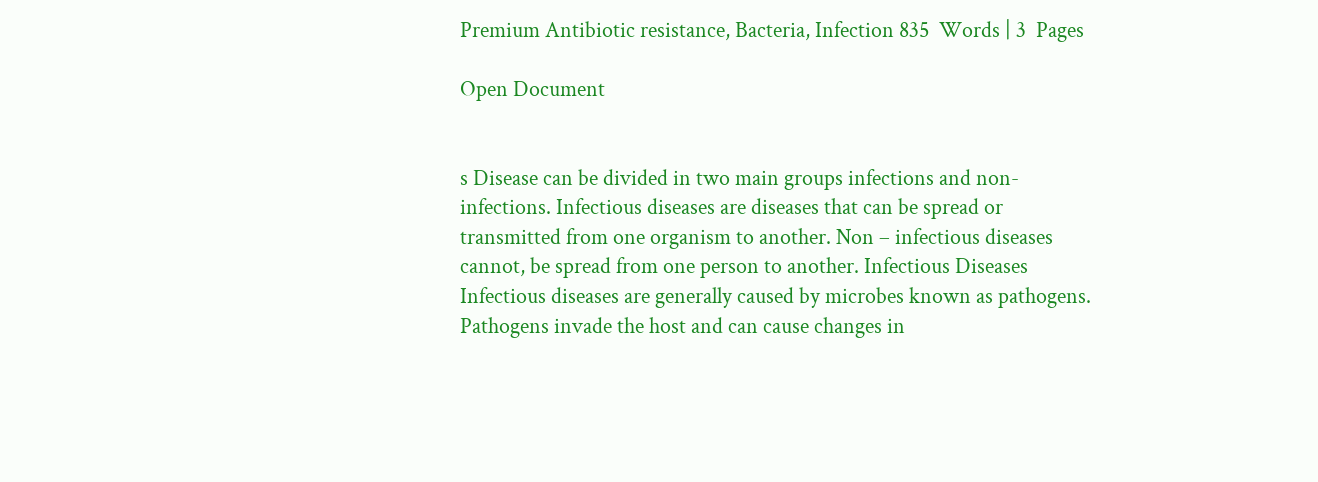Premium Antibiotic resistance, Bacteria, Infection 835  Words | 3  Pages

Open Document


s Disease can be divided in two main groups infections and non-infections. Infectious diseases are diseases that can be spread or transmitted from one organism to another. Non – infectious diseases cannot, be spread from one person to another. Infectious Diseases Infectious diseases are generally caused by microbes known as pathogens. Pathogens invade the host and can cause changes in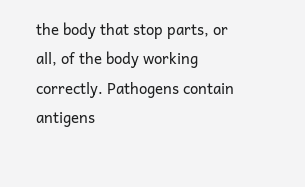the body that stop parts, or all, of the body working correctly. Pathogens contain antigens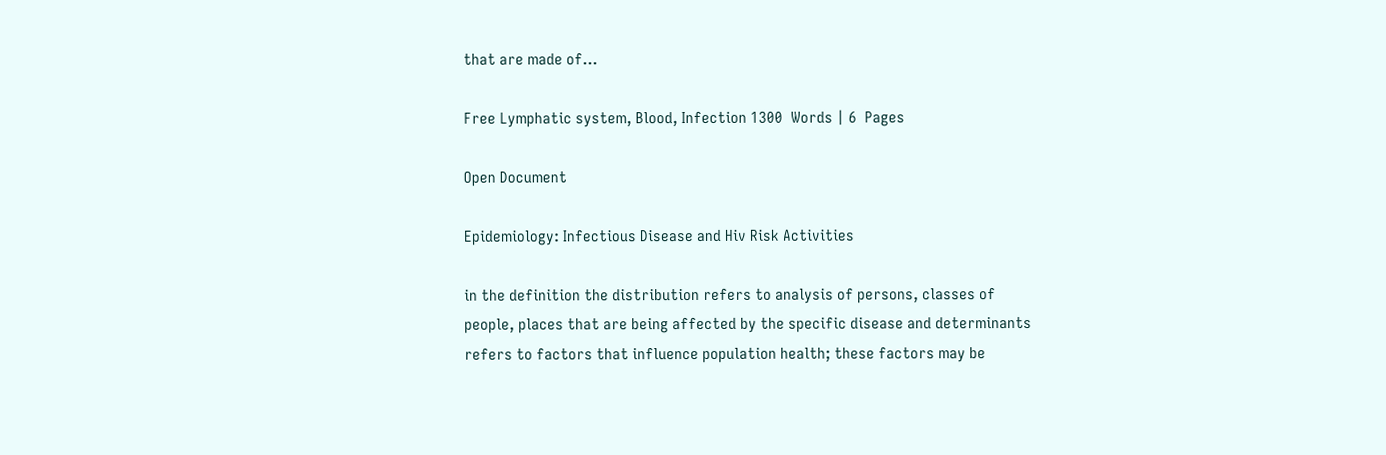that are made of...

Free Lymphatic system, Blood, Infection 1300  Words | 6  Pages

Open Document

Epidemiology: Infectious Disease and Hiv Risk Activities

in the definition the distribution refers to analysis of persons, classes of people, places that are being affected by the specific disease and determinants refers to factors that influence population health; these factors may be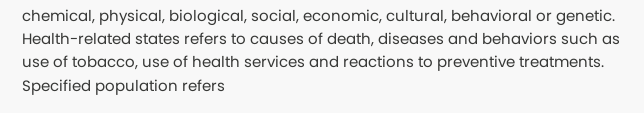chemical, physical, biological, social, economic, cultural, behavioral or genetic. Health-related states refers to causes of death, diseases and behaviors such as use of tobacco, use of health services and reactions to preventive treatments. Specified population refers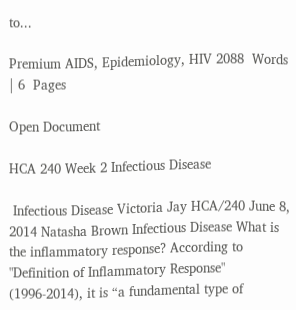to...

Premium AIDS, Epidemiology, HIV 2088  Words | 6  Pages

Open Document

HCA 240 Week 2 Infectious Disease

 Infectious Disease Victoria Jay HCA/240 June 8, 2014 Natasha Brown Infectious Disease What is the inflammatory response? According to "Definition of Inflammatory Response" (1996-2014), it is “a fundamental type of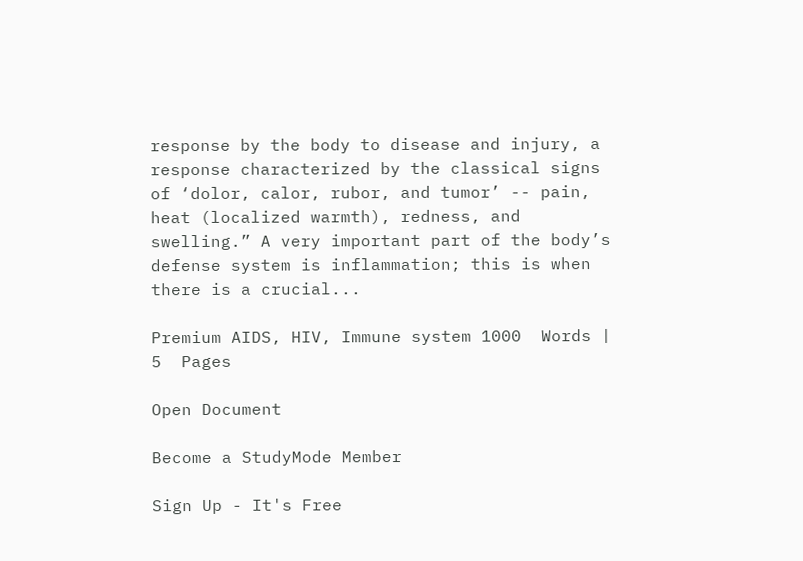response by the body to disease and injury, a response characterized by the classical signs of ‘dolor, calor, rubor, and tumor’ -- pain, heat (localized warmth), redness, and swelling.” A very important part of the body’s defense system is inflammation; this is when there is a crucial...

Premium AIDS, HIV, Immune system 1000  Words | 5  Pages

Open Document

Become a StudyMode Member

Sign Up - It's Free